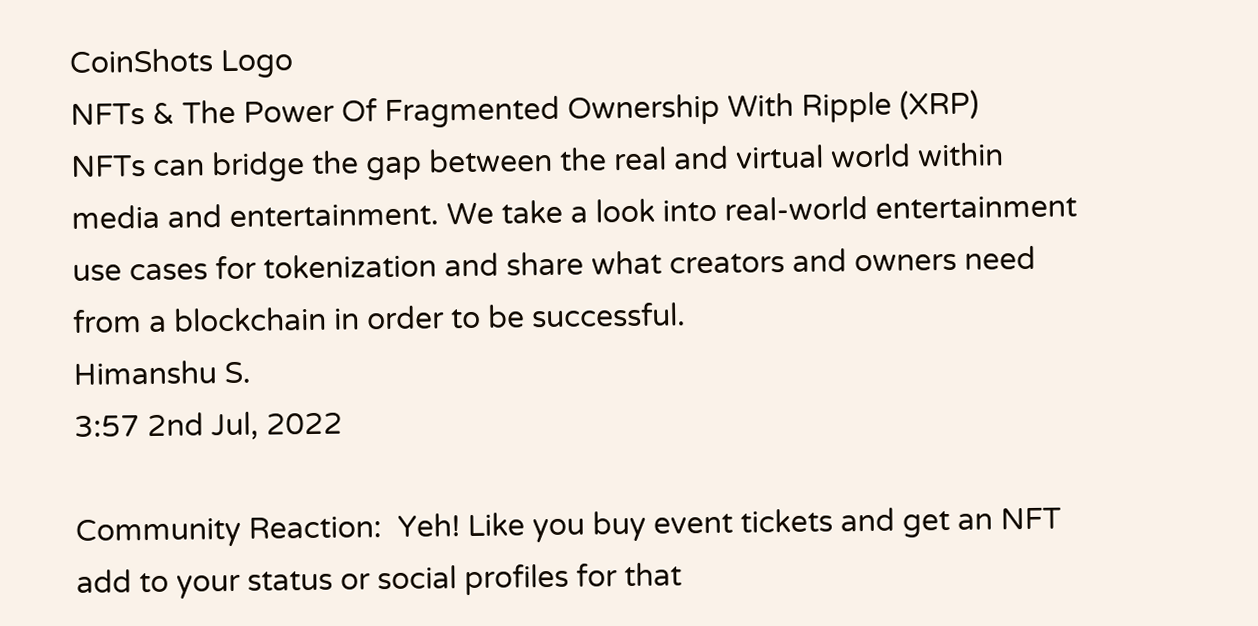CoinShots Logo
NFTs & The Power Of Fragmented Ownership With Ripple (XRP)
NFTs can bridge the gap between the real and virtual world within media and entertainment. We take a look into real-world entertainment use cases for tokenization and share what creators and owners need from a blockchain in order to be successful.
Himanshu S.
3:57 2nd Jul, 2022

Community Reaction:  Yeh! Like you buy event tickets and get an NFT add to your status or social profiles for that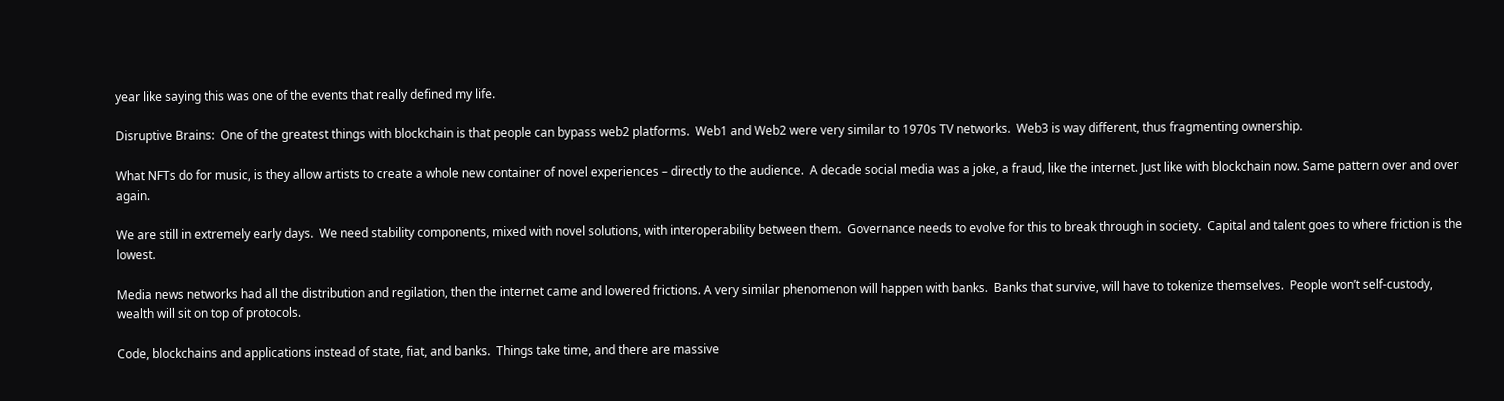year like saying this was one of the events that really defined my life.

Disruptive Brains:  One of the greatest things with blockchain is that people can bypass web2 platforms.  Web1 and Web2 were very similar to 1970s TV networks.  Web3 is way different, thus fragmenting ownership.

What NFTs do for music, is they allow artists to create a whole new container of novel experiences – directly to the audience.  A decade social media was a joke, a fraud, like the internet. Just like with blockchain now. Same pattern over and over again.

We are still in extremely early days.  We need stability components, mixed with novel solutions, with interoperability between them.  Governance needs to evolve for this to break through in society.  Capital and talent goes to where friction is the lowest.

Media news networks had all the distribution and regilation, then the internet came and lowered frictions. A very similar phenomenon will happen with banks.  Banks that survive, will have to tokenize themselves.  People won’t self-custody, wealth will sit on top of protocols.

Code, blockchains and applications instead of state, fiat, and banks.  Things take time, and there are massive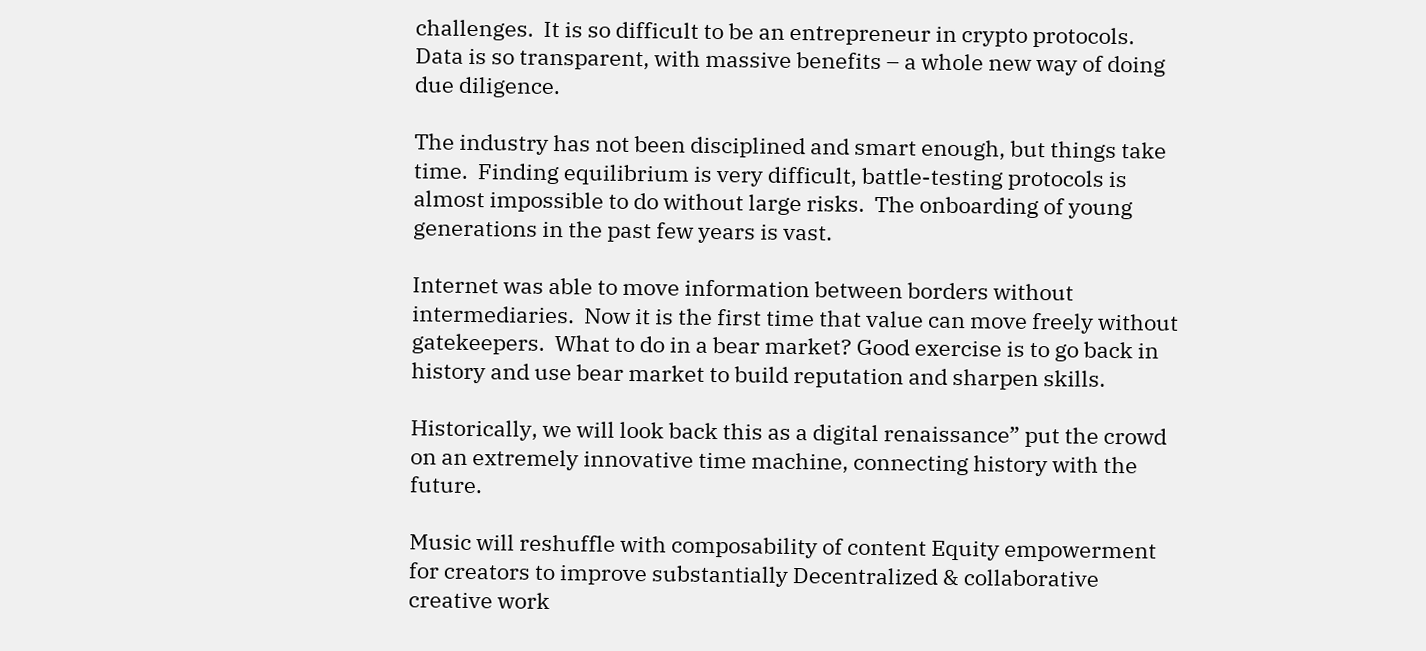challenges.  It is so difficult to be an entrepreneur in crypto protocols.   Data is so transparent, with massive benefits – a whole new way of doing due diligence.

The industry has not been disciplined and smart enough, but things take time.  Finding equilibrium is very difficult, battle-testing protocols is almost impossible to do without large risks.  The onboarding of young generations in the past few years is vast.

Internet was able to move information between borders without intermediaries.  Now it is the first time that value can move freely without gatekeepers.  What to do in a bear market? Good exercise is to go back in history and use bear market to build reputation and sharpen skills.

Historically, we will look back this as a digital renaissance” put the crowd on an extremely innovative time machine, connecting history with the future.

Music will reshuffle with composability of content Equity empowerment for creators to improve substantially Decentralized & collaborative creative work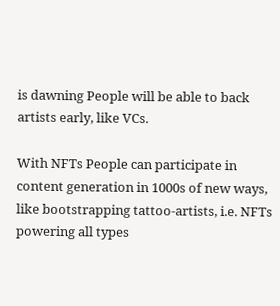is dawning People will be able to back artists early, like VCs.

With NFTs People can participate in content generation in 1000s of new ways, like bootstrapping tattoo-artists, i.e. NFTs powering all types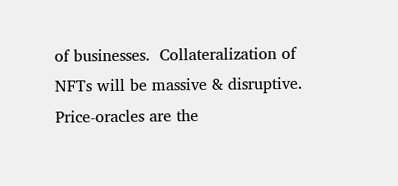of businesses.  Collateralization of NFTs will be massive & disruptive.  Price-oracles are the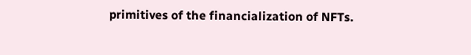primitives of the financialization of NFTs.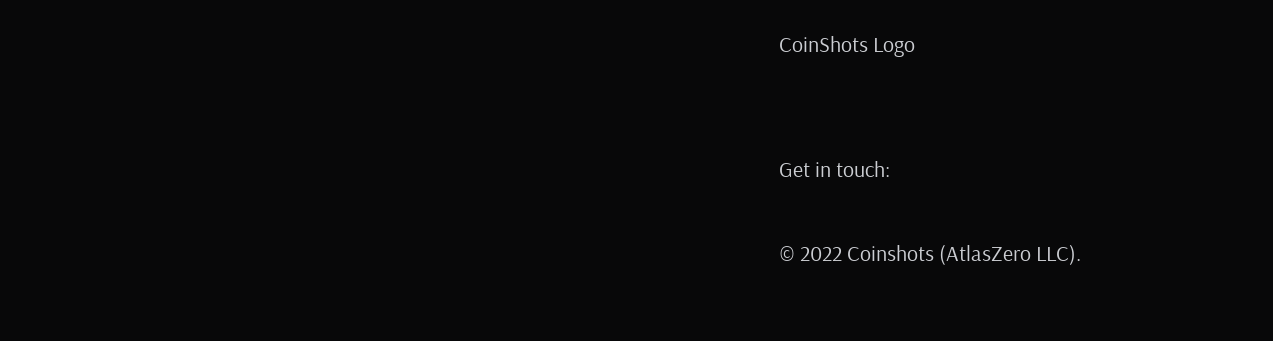CoinShots Logo


Get in touch:

© 2022 Coinshots (AtlasZero LLC).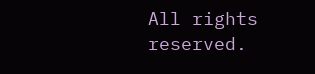All rights reserved.